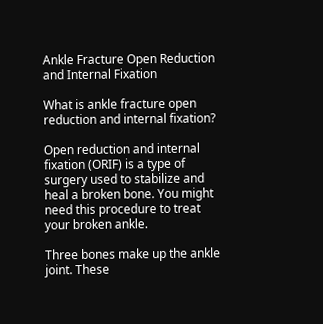Ankle Fracture Open Reduction and Internal Fixation

What is ankle fracture open reduction and internal fixation?

Open reduction and internal fixation (ORIF) is a type of surgery used to stabilize and heal a broken bone. You might need this procedure to treat your broken ankle.

Three bones make up the ankle joint. These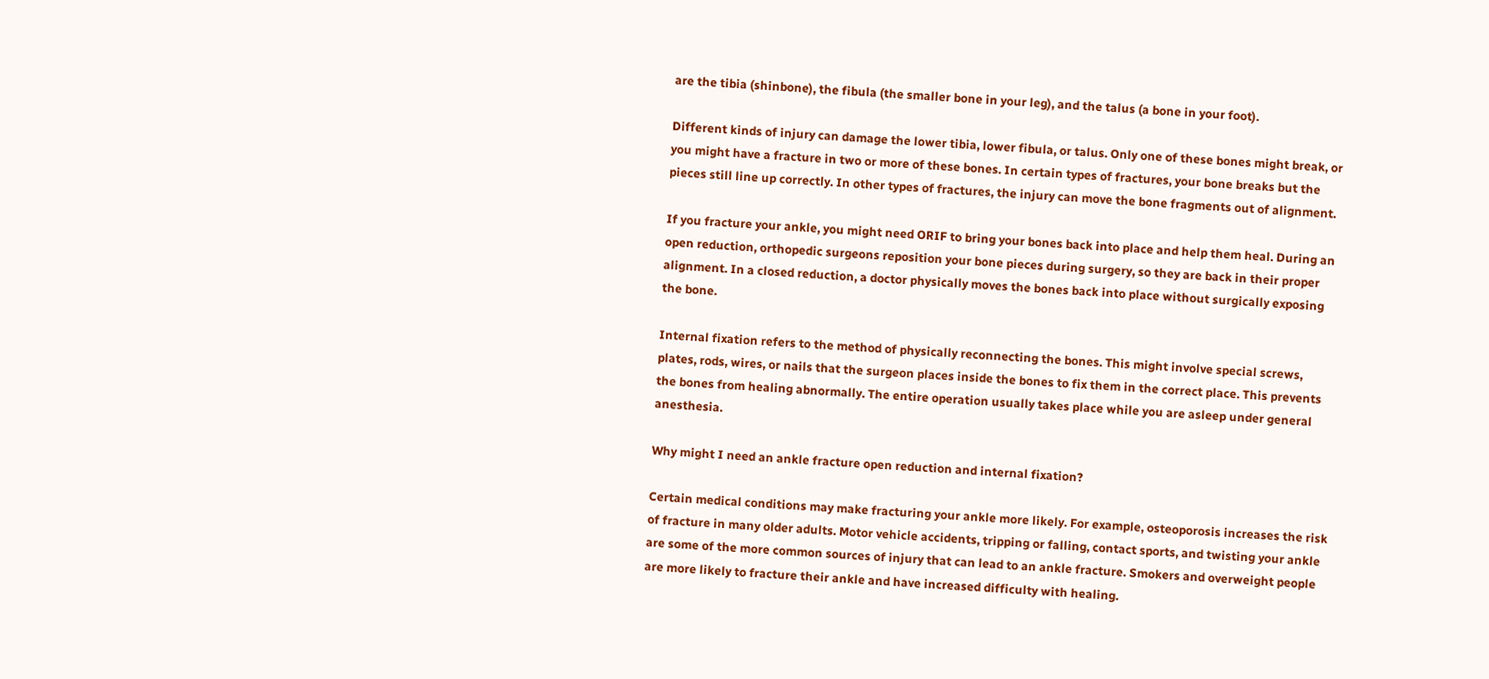are the tibia (shinbone), the fibula (the smaller bone in your leg), and the talus (a bone in your foot).

Different kinds of injury can damage the lower tibia, lower fibula, or talus. Only one of these bones might break, or you might have a fracture in two or more of these bones. In certain types of fractures, your bone breaks but the pieces still line up correctly. In other types of fractures, the injury can move the bone fragments out of alignment.

If you fracture your ankle, you might need ORIF to bring your bones back into place and help them heal. During an open reduction, orthopedic surgeons reposition your bone pieces during surgery, so they are back in their proper alignment. In a closed reduction, a doctor physically moves the bones back into place without surgically exposing the bone.

Internal fixation refers to the method of physically reconnecting the bones. This might involve special screws, plates, rods, wires, or nails that the surgeon places inside the bones to fix them in the correct place. This prevents the bones from healing abnormally. The entire operation usually takes place while you are asleep under general anesthesia.

Why might I need an ankle fracture open reduction and internal fixation?

Certain medical conditions may make fracturing your ankle more likely. For example, osteoporosis increases the risk of fracture in many older adults. Motor vehicle accidents, tripping or falling, contact sports, and twisting your ankle are some of the more common sources of injury that can lead to an ankle fracture. Smokers and overweight people are more likely to fracture their ankle and have increased difficulty with healing.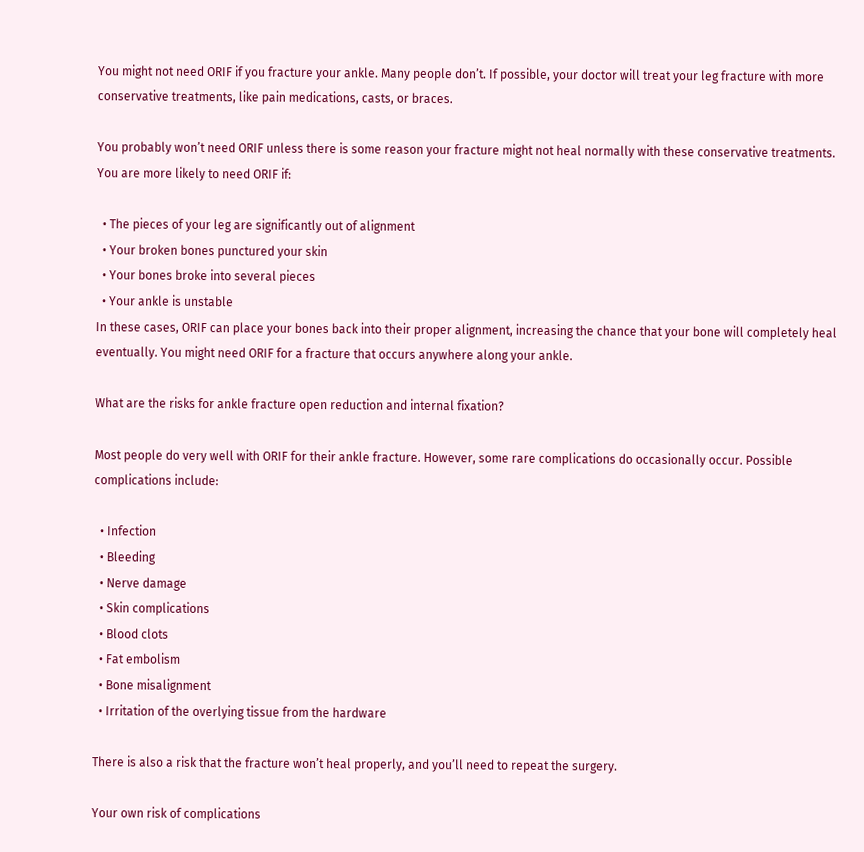You might not need ORIF if you fracture your ankle. Many people don’t. If possible, your doctor will treat your leg fracture with more conservative treatments, like pain medications, casts, or braces.

You probably won’t need ORIF unless there is some reason your fracture might not heal normally with these conservative treatments. You are more likely to need ORIF if:

  • The pieces of your leg are significantly out of alignment
  • Your broken bones punctured your skin
  • Your bones broke into several pieces
  • Your ankle is unstable
In these cases, ORIF can place your bones back into their proper alignment, increasing the chance that your bone will completely heal eventually. You might need ORIF for a fracture that occurs anywhere along your ankle.

What are the risks for ankle fracture open reduction and internal fixation?

Most people do very well with ORIF for their ankle fracture. However, some rare complications do occasionally occur. Possible complications include:

  • Infection
  • Bleeding
  • Nerve damage
  • Skin complications
  • Blood clots
  • Fat embolism
  • Bone misalignment
  • Irritation of the overlying tissue from the hardware

There is also a risk that the fracture won’t heal properly, and you’ll need to repeat the surgery.

Your own risk of complications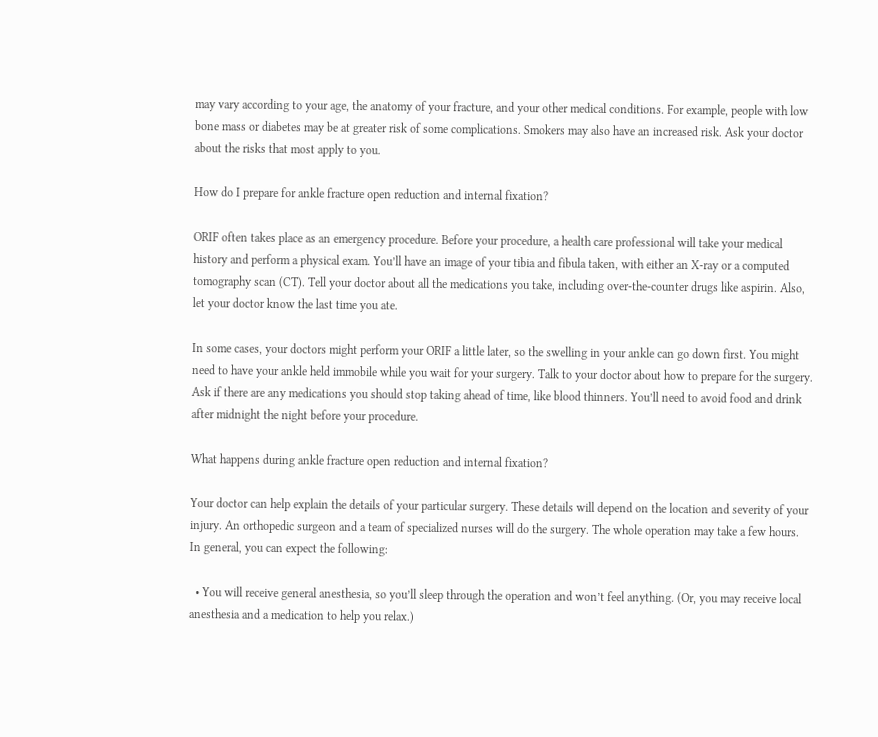may vary according to your age, the anatomy of your fracture, and your other medical conditions. For example, people with low bone mass or diabetes may be at greater risk of some complications. Smokers may also have an increased risk. Ask your doctor about the risks that most apply to you.

How do I prepare for ankle fracture open reduction and internal fixation?

ORIF often takes place as an emergency procedure. Before your procedure, a health care professional will take your medical history and perform a physical exam. You’ll have an image of your tibia and fibula taken, with either an X-ray or a computed tomography scan (CT). Tell your doctor about all the medications you take, including over-the-counter drugs like aspirin. Also, let your doctor know the last time you ate.

In some cases, your doctors might perform your ORIF a little later, so the swelling in your ankle can go down first. You might need to have your ankle held immobile while you wait for your surgery. Talk to your doctor about how to prepare for the surgery. Ask if there are any medications you should stop taking ahead of time, like blood thinners. You’ll need to avoid food and drink after midnight the night before your procedure.

What happens during ankle fracture open reduction and internal fixation?

Your doctor can help explain the details of your particular surgery. These details will depend on the location and severity of your injury. An orthopedic surgeon and a team of specialized nurses will do the surgery. The whole operation may take a few hours. In general, you can expect the following:

  • You will receive general anesthesia, so you’ll sleep through the operation and won’t feel anything. (Or, you may receive local anesthesia and a medication to help you relax.)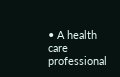• A health care professional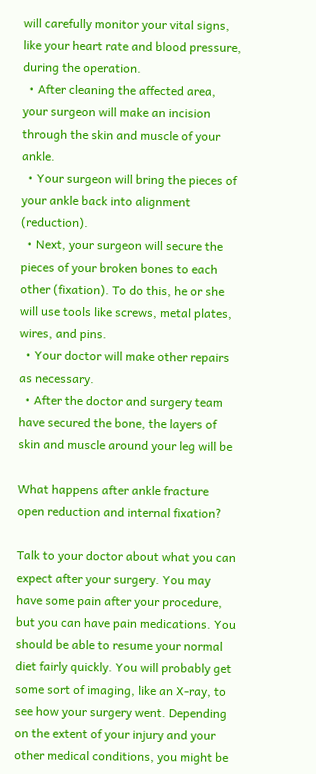will carefully monitor your vital signs, like your heart rate and blood pressure, during the operation.
  • After cleaning the affected area, your surgeon will make an incision through the skin and muscle of your ankle.
  • Your surgeon will bring the pieces of your ankle back into alignment (reduction).
  • Next, your surgeon will secure the pieces of your broken bones to each other (fixation). To do this, he or she will use tools like screws, metal plates, wires, and pins.
  • Your doctor will make other repairs as necessary.
  • After the doctor and surgery team have secured the bone, the layers of skin and muscle around your leg will be

What happens after ankle fracture open reduction and internal fixation?

Talk to your doctor about what you can expect after your surgery. You may have some pain after your procedure, but you can have pain medications. You should be able to resume your normal diet fairly quickly. You will probably get some sort of imaging, like an X-ray, to see how your surgery went. Depending on the extent of your injury and your other medical conditions, you might be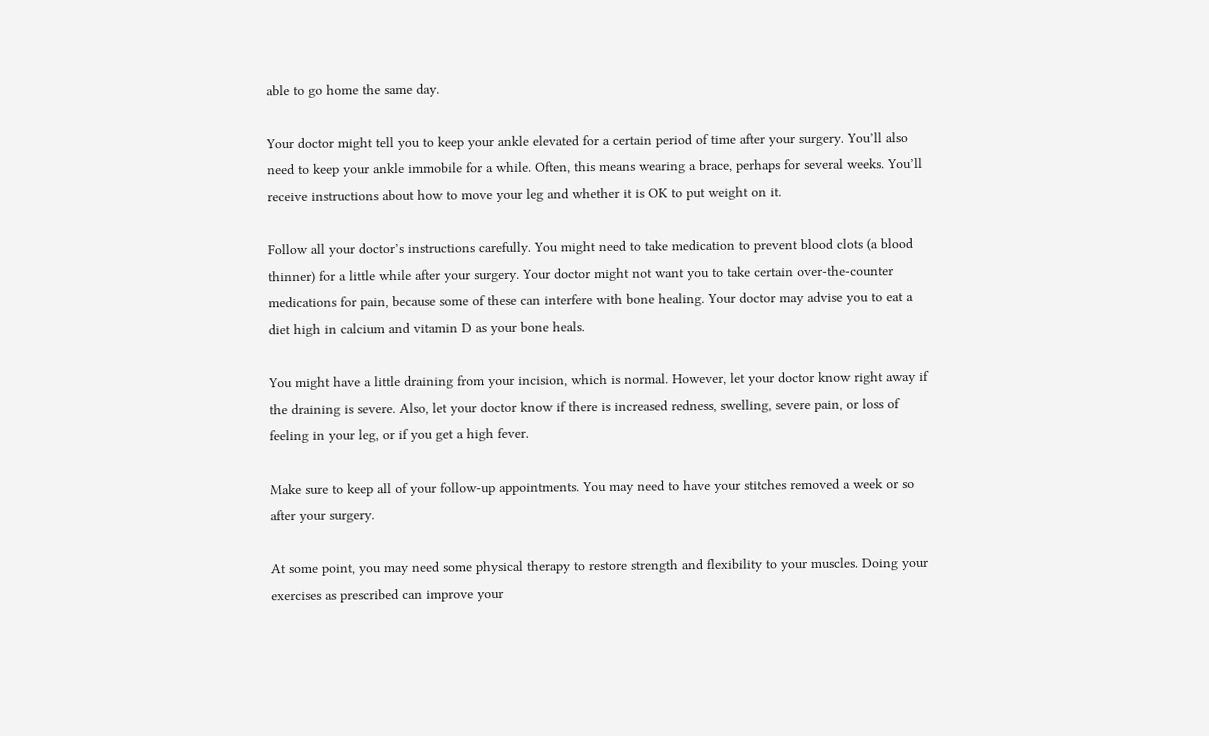able to go home the same day.

Your doctor might tell you to keep your ankle elevated for a certain period of time after your surgery. You’ll also need to keep your ankle immobile for a while. Often, this means wearing a brace, perhaps for several weeks. You’ll receive instructions about how to move your leg and whether it is OK to put weight on it.

Follow all your doctor’s instructions carefully. You might need to take medication to prevent blood clots (a blood thinner) for a little while after your surgery. Your doctor might not want you to take certain over-the-counter medications for pain, because some of these can interfere with bone healing. Your doctor may advise you to eat a diet high in calcium and vitamin D as your bone heals.

You might have a little draining from your incision, which is normal. However, let your doctor know right away if the draining is severe. Also, let your doctor know if there is increased redness, swelling, severe pain, or loss of feeling in your leg, or if you get a high fever.

Make sure to keep all of your follow-up appointments. You may need to have your stitches removed a week or so after your surgery.

At some point, you may need some physical therapy to restore strength and flexibility to your muscles. Doing your exercises as prescribed can improve your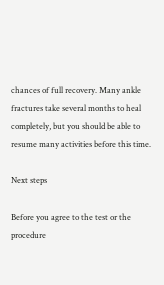chances of full recovery. Many ankle fractures take several months to heal completely, but you should be able to resume many activities before this time.

Next steps

Before you agree to the test or the procedure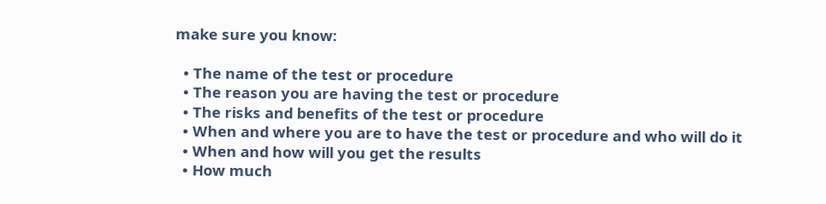make sure you know:

  • The name of the test or procedure
  • The reason you are having the test or procedure
  • The risks and benefits of the test or procedure
  • When and where you are to have the test or procedure and who will do it
  • When and how will you get the results
  • How much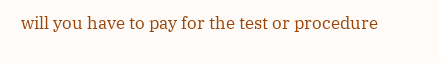will you have to pay for the test or procedure